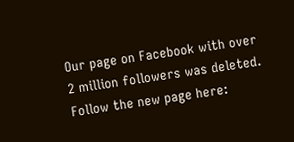Our page on Facebook with over 2 million followers was deleted. Follow the new page here: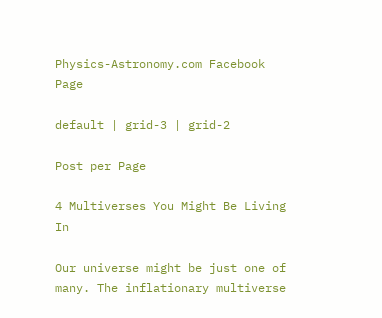Physics-Astronomy.com Facebook Page

default | grid-3 | grid-2

Post per Page

4 Multiverses You Might Be Living In

Our universe might be just one of many. The inflationary multiverse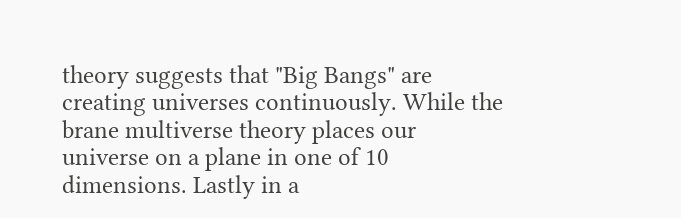theory suggests that "Big Bangs" are creating universes continuously. While the brane multiverse theory places our universe on a plane in one of 10 dimensions. Lastly in a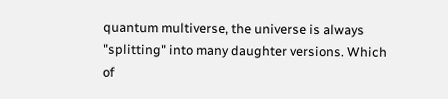quantum multiverse, the universe is always "splitting" into many daughter versions. Which of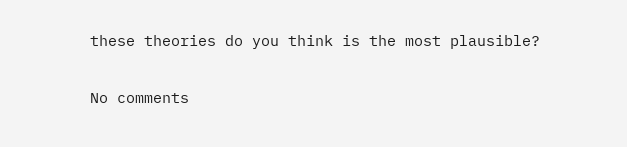these theories do you think is the most plausible?

No comments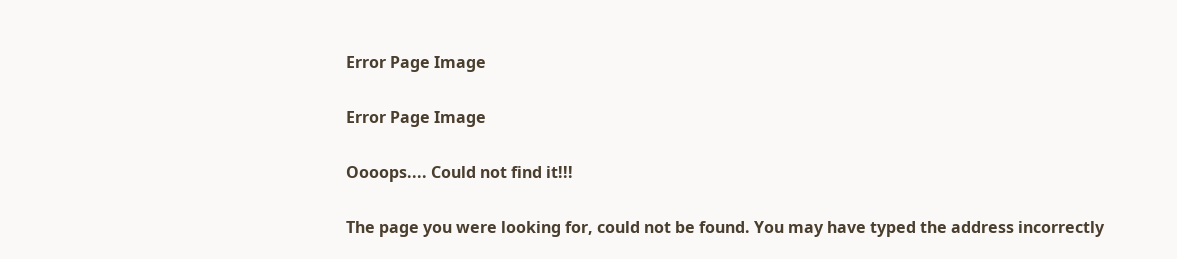Error Page Image

Error Page Image

Oooops.... Could not find it!!!

The page you were looking for, could not be found. You may have typed the address incorrectly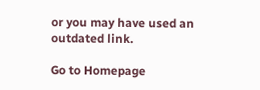or you may have used an outdated link.

Go to Homepage